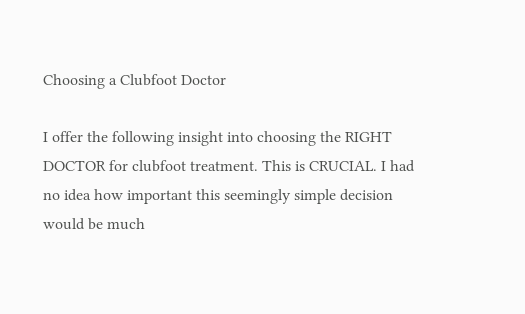Choosing a Clubfoot Doctor

I offer the following insight into choosing the RIGHT DOCTOR for clubfoot treatment. This is CRUCIAL. I had no idea how important this seemingly simple decision would be much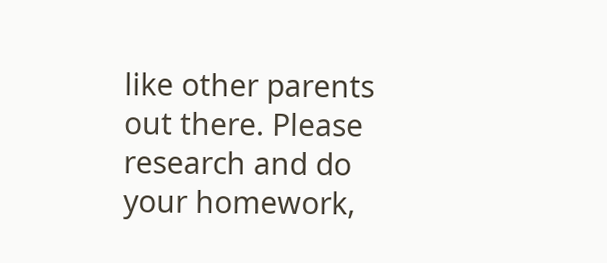like other parents out there. Please research and do your homework,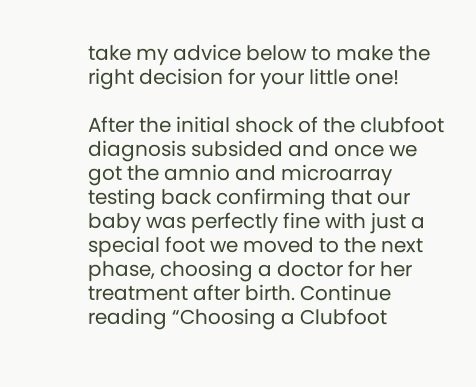take my advice below to make the right decision for your little one!

After the initial shock of the clubfoot diagnosis subsided and once we got the amnio and microarray testing back confirming that our baby was perfectly fine with just a special foot we moved to the next phase, choosing a doctor for her treatment after birth. Continue reading “Choosing a Clubfoot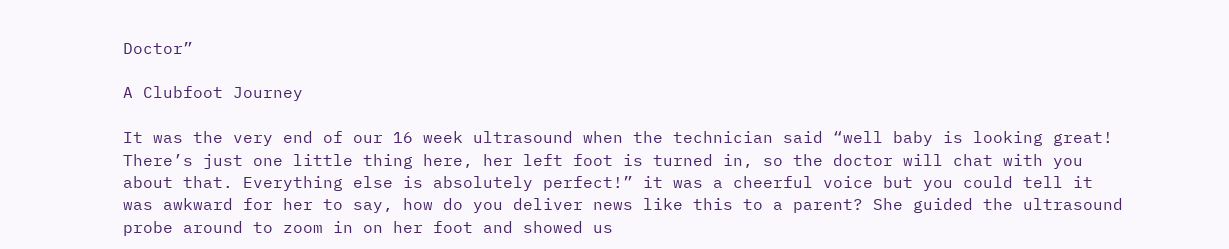Doctor”

A Clubfoot Journey

It was the very end of our 16 week ultrasound when the technician said “well baby is looking great! There’s just one little thing here, her left foot is turned in, so the doctor will chat with you about that. Everything else is absolutely perfect!” it was a cheerful voice but you could tell it was awkward for her to say, how do you deliver news like this to a parent? She guided the ultrasound probe around to zoom in on her foot and showed us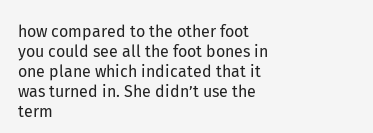how compared to the other foot you could see all the foot bones in one plane which indicated that it was turned in. She didn’t use the term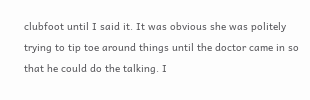clubfoot until I said it. It was obvious she was politely trying to tip toe around things until the doctor came in so that he could do the talking. I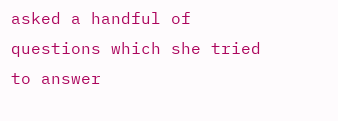asked a handful of questions which she tried to answer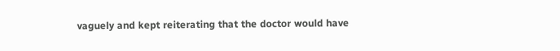vaguely and kept reiterating that the doctor would have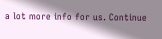a lot more info for us. Continue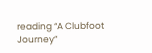reading “A Clubfoot Journey”